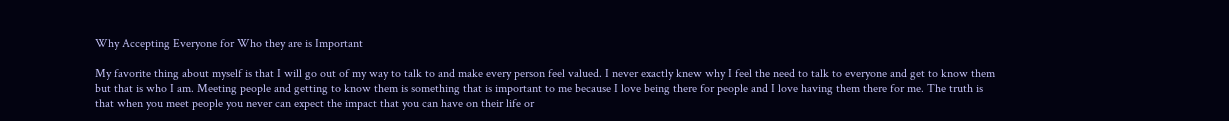Why Accepting Everyone for Who they are is Important

My favorite thing about myself is that I will go out of my way to talk to and make every person feel valued. I never exactly knew why I feel the need to talk to everyone and get to know them but that is who I am. Meeting people and getting to know them is something that is important to me because I love being there for people and I love having them there for me. The truth is that when you meet people you never can expect the impact that you can have on their life or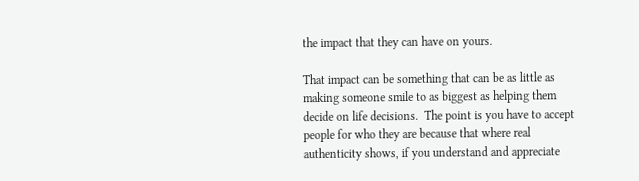the impact that they can have on yours.

That impact can be something that can be as little as making someone smile to as biggest as helping them decide on life decisions.  The point is you have to accept people for who they are because that where real authenticity shows, if you understand and appreciate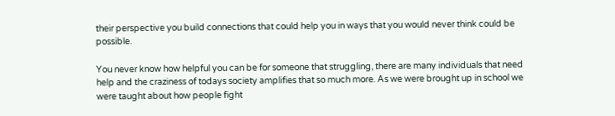their perspective you build connections that could help you in ways that you would never think could be possible.

You never know how helpful you can be for someone that struggling, there are many individuals that need help and the craziness of todays society amplifies that so much more. As we were brought up in school we were taught about how people fight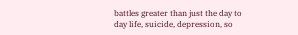battles greater than just the day to day life, suicide, depression, so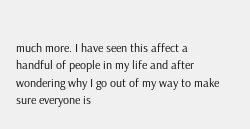much more. I have seen this affect a handful of people in my life and after wondering why I go out of my way to make sure everyone is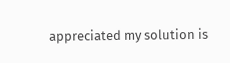appreciated my solution is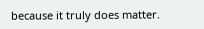because it truly does matter.